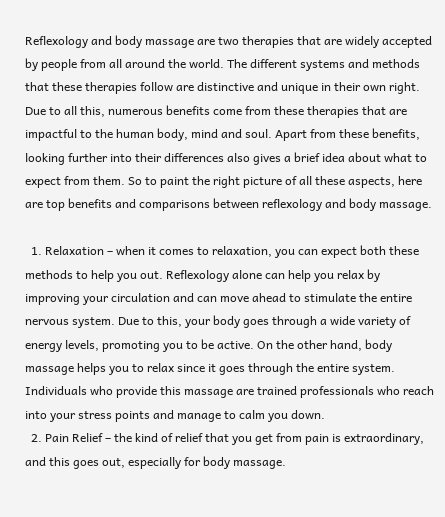Reflexology and body massage are two therapies that are widely accepted by people from all around the world. The different systems and methods that these therapies follow are distinctive and unique in their own right. Due to all this, numerous benefits come from these therapies that are impactful to the human body, mind and soul. Apart from these benefits, looking further into their differences also gives a brief idea about what to expect from them. So to paint the right picture of all these aspects, here are top benefits and comparisons between reflexology and body massage.

  1. Relaxation – when it comes to relaxation, you can expect both these methods to help you out. Reflexology alone can help you relax by improving your circulation and can move ahead to stimulate the entire nervous system. Due to this, your body goes through a wide variety of energy levels, promoting you to be active. On the other hand, body massage helps you to relax since it goes through the entire system. Individuals who provide this massage are trained professionals who reach into your stress points and manage to calm you down.
  2. Pain Relief – the kind of relief that you get from pain is extraordinary, and this goes out, especially for body massage.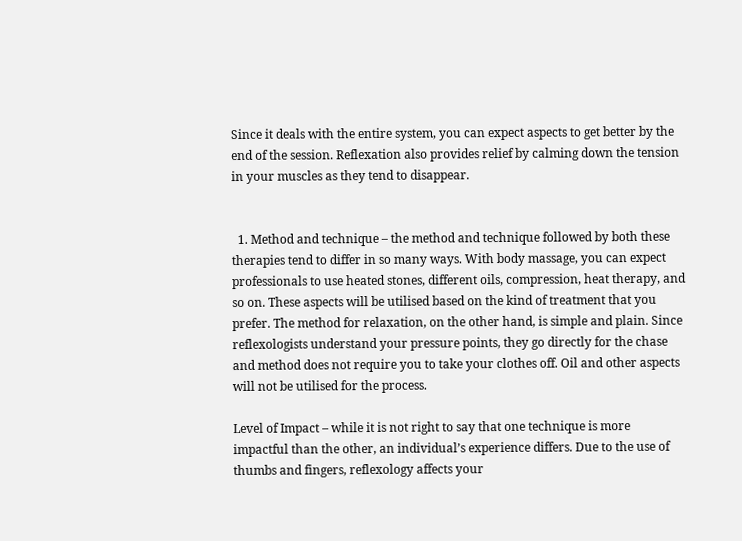Since it deals with the entire system, you can expect aspects to get better by the end of the session. Reflexation also provides relief by calming down the tension in your muscles as they tend to disappear.


  1. Method and technique – the method and technique followed by both these therapies tend to differ in so many ways. With body massage, you can expect professionals to use heated stones, different oils, compression, heat therapy, and so on. These aspects will be utilised based on the kind of treatment that you prefer. The method for relaxation, on the other hand, is simple and plain. Since reflexologists understand your pressure points, they go directly for the chase and method does not require you to take your clothes off. Oil and other aspects will not be utilised for the process.

Level of Impact – while it is not right to say that one technique is more impactful than the other, an individual’s experience differs. Due to the use of thumbs and fingers, reflexology affects your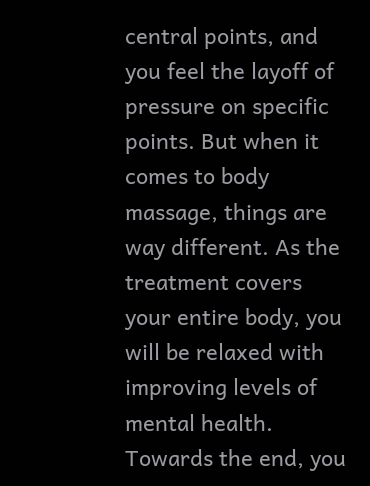central points, and you feel the layoff of pressure on specific points. But when it comes to body massage, things are way different. As the treatment covers your entire body, you will be relaxed with improving levels of mental health. Towards the end, you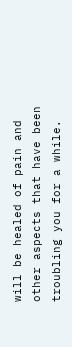will be healed of pain and other aspects that have been troubling you for a while.